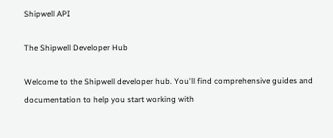Shipwell API

The Shipwell Developer Hub

Welcome to the Shipwell developer hub. You'll find comprehensive guides and documentation to help you start working with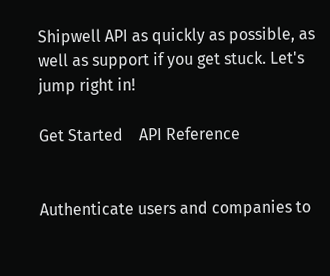Shipwell API as quickly as possible, as well as support if you get stuck. Let's jump right in!

Get Started    API Reference


Authenticate users and companies to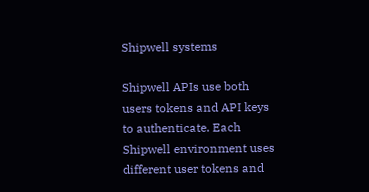Shipwell systems

Shipwell APIs use both users tokens and API keys to authenticate. Each Shipwell environment uses different user tokens and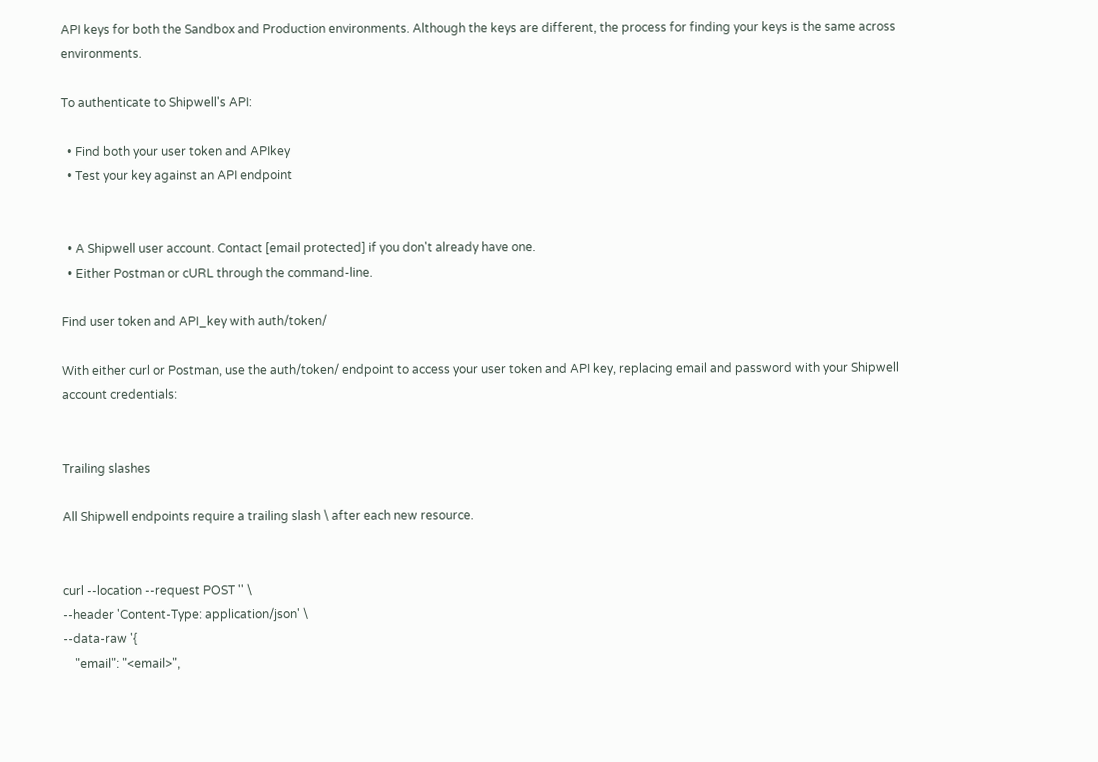API keys for both the Sandbox and Production environments. Although the keys are different, the process for finding your keys is the same across environments.

To authenticate to Shipwell's API:

  • Find both your user token and APIkey
  • Test your key against an API endpoint


  • A Shipwell user account. Contact [email protected] if you don't already have one.
  • Either Postman or cURL through the command-line.

Find user token and API_key with auth/token/

With either curl or Postman, use the auth/token/ endpoint to access your user token and API key, replacing email and password with your Shipwell account credentials:


Trailing slashes

All Shipwell endpoints require a trailing slash \ after each new resource.


curl --location --request POST '' \
--header 'Content-Type: application/json' \
--data-raw '{
    "email": "<email>",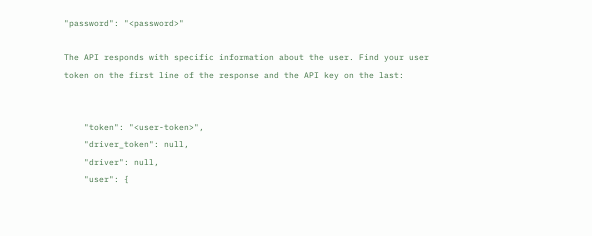"password": "<password>"

The API responds with specific information about the user. Find your user token on the first line of the response and the API key on the last:


    "token": "<user-token>",
    "driver_token": null,
    "driver": null,
    "user": {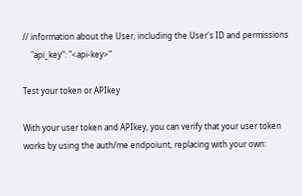// information about the User, including the User's ID and permissions
    "api_key": "<api-key>"

Test your token or APIkey

With your user token and APIkey, you can verify that your user token works by using the auth/me endpoiunt, replacing with your own: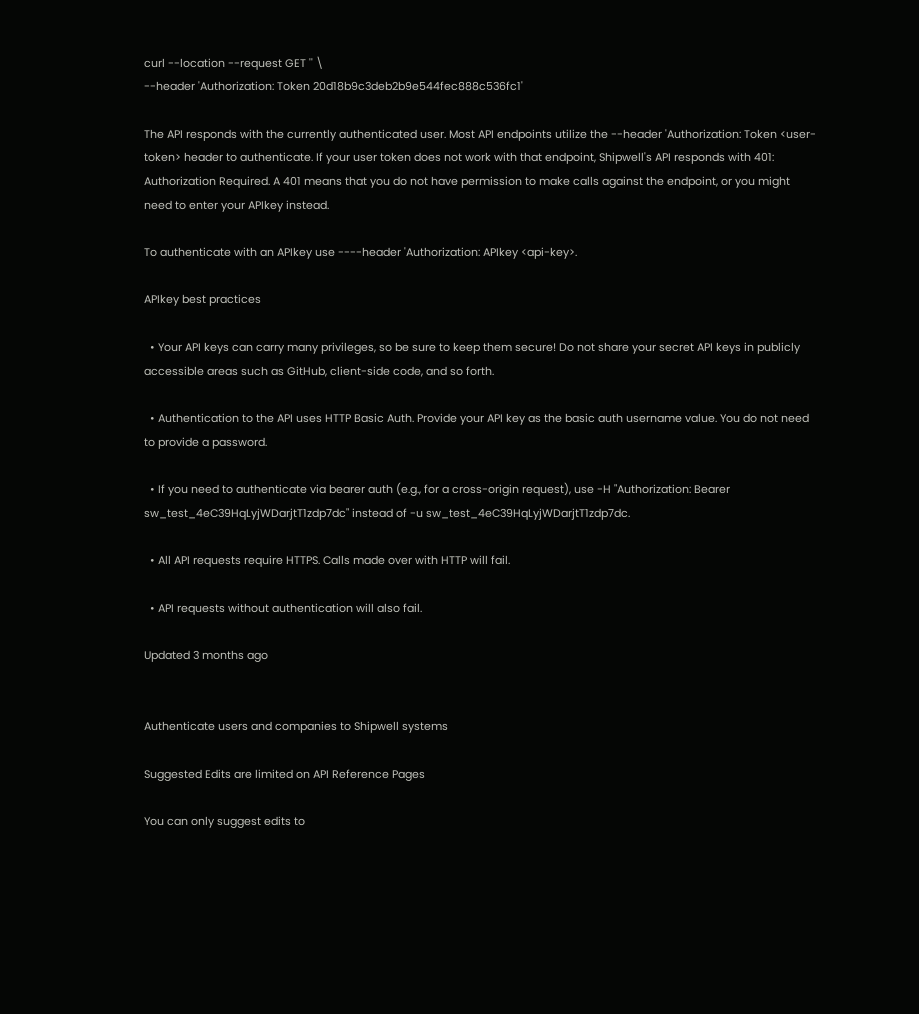curl --location --request GET '' \
--header 'Authorization: Token 20d18b9c3deb2b9e544fec888c536fc1'

The API responds with the currently authenticated user. Most API endpoints utilize the --header 'Authorization: Token <user-token> header to authenticate. If your user token does not work with that endpoint, Shipwell's API responds with 401: Authorization Required. A 401 means that you do not have permission to make calls against the endpoint, or you might need to enter your APIkey instead.

To authenticate with an APIkey use ----header 'Authorization: APIkey <api-key>.

APIkey best practices

  • Your API keys can carry many privileges, so be sure to keep them secure! Do not share your secret API keys in publicly accessible areas such as GitHub, client-side code, and so forth.

  • Authentication to the API uses HTTP Basic Auth. Provide your API key as the basic auth username value. You do not need to provide a password.

  • If you need to authenticate via bearer auth (e.g., for a cross-origin request), use -H "Authorization: Bearer sw_test_4eC39HqLyjWDarjtT1zdp7dc" instead of -u sw_test_4eC39HqLyjWDarjtT1zdp7dc.

  • All API requests require HTTPS. Calls made over with HTTP will fail.

  • API requests without authentication will also fail.

Updated 3 months ago


Authenticate users and companies to Shipwell systems

Suggested Edits are limited on API Reference Pages

You can only suggest edits to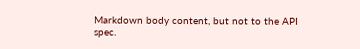Markdown body content, but not to the API spec.